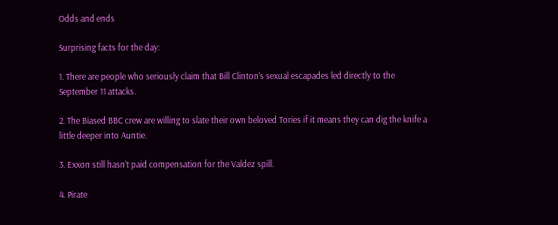Odds and ends

Surprising facts for the day:

1. There are people who seriously claim that Bill Clinton’s sexual escapades led directly to the September 11 attacks.

2. The Biased BBC crew are willing to slate their own beloved Tories if it means they can dig the knife a little deeper into Auntie.

3. Exxon still hasn’t paid compensation for the Valdez spill.

4. Pirate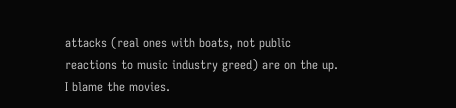attacks (real ones with boats, not public reactions to music industry greed) are on the up. I blame the movies.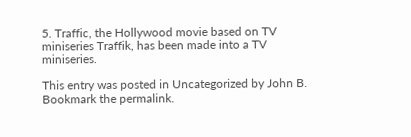5. Traffic, the Hollywood movie based on TV miniseries Traffik, has been made into a TV miniseries.

This entry was posted in Uncategorized by John B. Bookmark the permalink.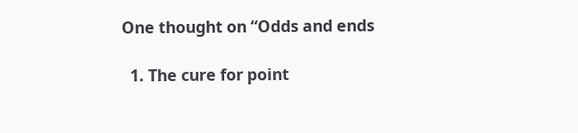One thought on “Odds and ends

  1. The cure for point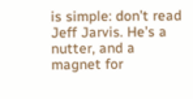is simple: don’t read Jeff Jarvis. He’s a nutter, and a magnet for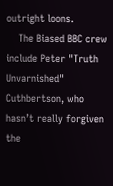outright loons.
    The Biased BBC crew include Peter "Truth Unvarnished" Cuthbertson, who hasn’t really forgiven the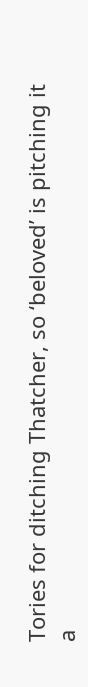Tories for ditching Thatcher, so ‘beloved’ is pitching it a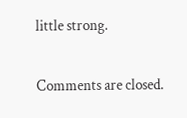little strong.

Comments are closed.